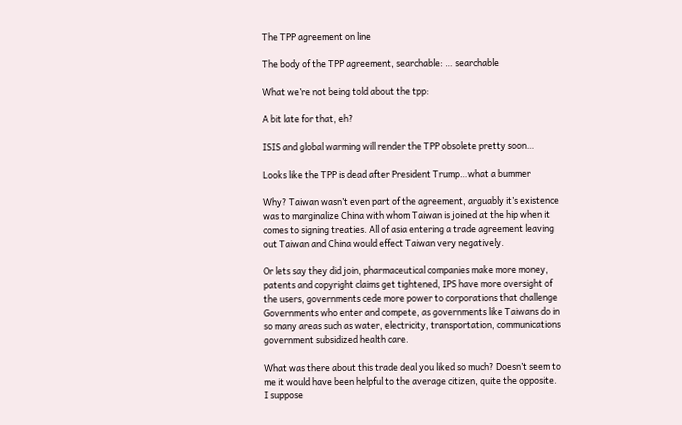The TPP agreement on line

The body of the TPP agreement, searchable: … searchable

What we’re not being told about the tpp:

A bit late for that, eh?

ISIS and global warming will render the TPP obsolete pretty soon…

Looks like the TPP is dead after President Trump…what a bummer

Why? Taiwan wasn’t even part of the agreement, arguably it’s existence was to marginalize China with whom Taiwan is joined at the hip when it comes to signing treaties. All of asia entering a trade agreement leaving out Taiwan and China would effect Taiwan very negatively.

Or lets say they did join, pharmaceutical companies make more money, patents and copyright claims get tightened, IPS have more oversight of the users, governments cede more power to corporations that challenge Governments who enter and compete, as governments like Taiwans do in so many areas such as water, electricity, transportation, communications government subsidized health care.

What was there about this trade deal you liked so much? Doesn’t seem to me it would have been helpful to the average citizen, quite the opposite. I suppose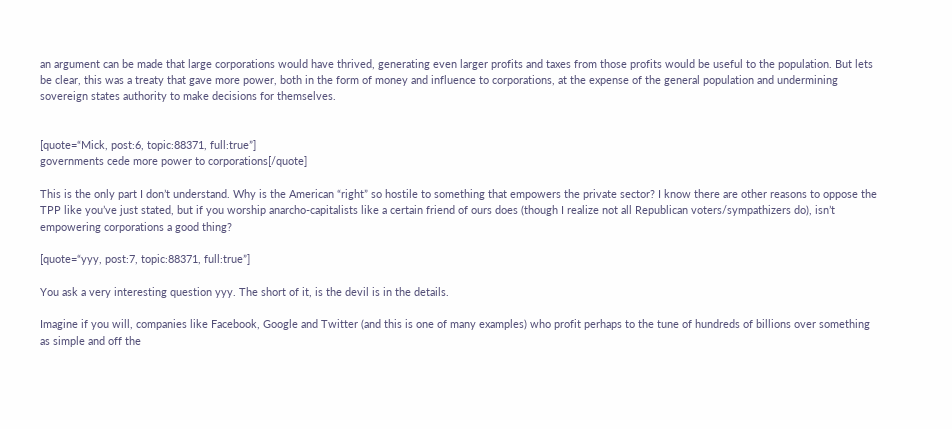an argument can be made that large corporations would have thrived, generating even larger profits and taxes from those profits would be useful to the population. But lets be clear, this was a treaty that gave more power, both in the form of money and influence to corporations, at the expense of the general population and undermining sovereign states authority to make decisions for themselves.


[quote=“Mick, post:6, topic:88371, full:true”]
governments cede more power to corporations[/quote]

This is the only part I don’t understand. Why is the American “right” so hostile to something that empowers the private sector? I know there are other reasons to oppose the TPP like you’ve just stated, but if you worship anarcho-capitalists like a certain friend of ours does (though I realize not all Republican voters/sympathizers do), isn’t empowering corporations a good thing?

[quote=“yyy, post:7, topic:88371, full:true”]

You ask a very interesting question yyy. The short of it, is the devil is in the details.

Imagine if you will, companies like Facebook, Google and Twitter (and this is one of many examples) who profit perhaps to the tune of hundreds of billions over something as simple and off the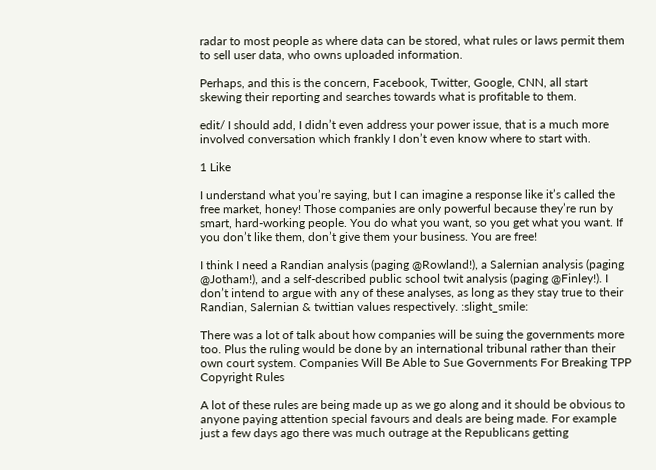radar to most people as where data can be stored, what rules or laws permit them to sell user data, who owns uploaded information.

Perhaps, and this is the concern, Facebook, Twitter, Google, CNN, all start skewing their reporting and searches towards what is profitable to them.

edit/ I should add, I didn’t even address your power issue, that is a much more involved conversation which frankly I don’t even know where to start with.

1 Like

I understand what you’re saying, but I can imagine a response like it’s called the free market, honey! Those companies are only powerful because they’re run by smart, hard-working people. You do what you want, so you get what you want. If you don’t like them, don’t give them your business. You are free!

I think I need a Randian analysis (paging @Rowland!), a Salernian analysis (paging @Jotham!), and a self-described public school twit analysis (paging @Finley!). I don’t intend to argue with any of these analyses, as long as they stay true to their Randian, Salernian & twittian values respectively. :slight_smile:

There was a lot of talk about how companies will be suing the governments more too. Plus the ruling would be done by an international tribunal rather than their own court system. Companies Will Be Able to Sue Governments For Breaking TPP Copyright Rules

A lot of these rules are being made up as we go along and it should be obvious to anyone paying attention special favours and deals are being made. For example just a few days ago there was much outrage at the Republicans getting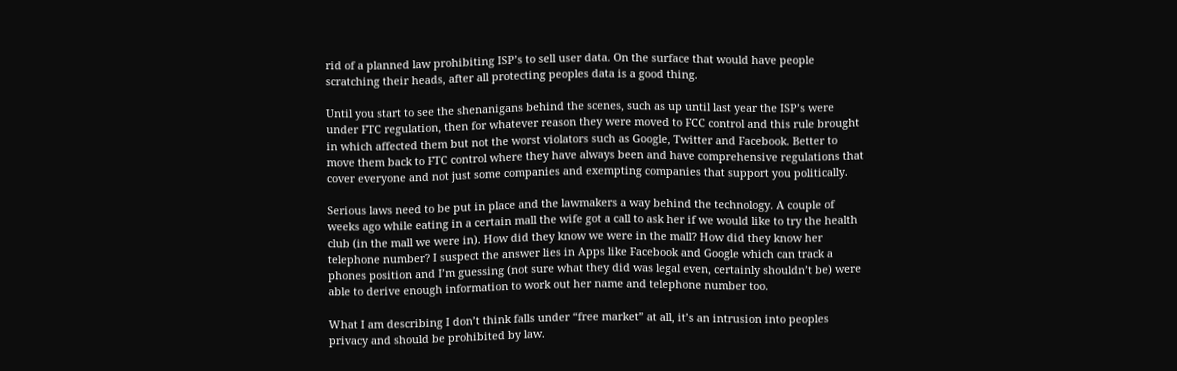rid of a planned law prohibiting ISP’s to sell user data. On the surface that would have people scratching their heads, after all protecting peoples data is a good thing.

Until you start to see the shenanigans behind the scenes, such as up until last year the ISP’s were under FTC regulation, then for whatever reason they were moved to FCC control and this rule brought in which affected them but not the worst violators such as Google, Twitter and Facebook. Better to move them back to FTC control where they have always been and have comprehensive regulations that cover everyone and not just some companies and exempting companies that support you politically.

Serious laws need to be put in place and the lawmakers a way behind the technology. A couple of weeks ago while eating in a certain mall the wife got a call to ask her if we would like to try the health club (in the mall we were in). How did they know we were in the mall? How did they know her telephone number? I suspect the answer lies in Apps like Facebook and Google which can track a phones position and I’m guessing (not sure what they did was legal even, certainly shouldn’t be) were able to derive enough information to work out her name and telephone number too.

What I am describing I don’t think falls under “free market” at all, it’s an intrusion into peoples privacy and should be prohibited by law.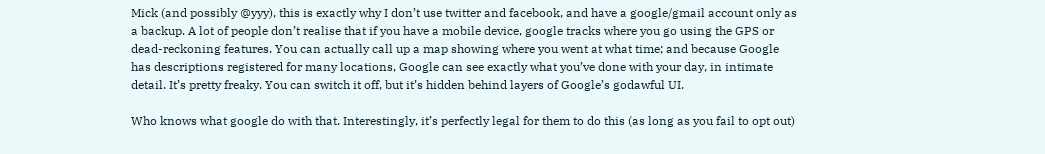Mick (and possibly @yyy), this is exactly why I don’t use twitter and facebook, and have a google/gmail account only as a backup. A lot of people don’t realise that if you have a mobile device, google tracks where you go using the GPS or dead-reckoning features. You can actually call up a map showing where you went at what time; and because Google has descriptions registered for many locations, Google can see exactly what you’ve done with your day, in intimate detail. It’s pretty freaky. You can switch it off, but it’s hidden behind layers of Google’s godawful UI.

Who knows what google do with that. Interestingly, it’s perfectly legal for them to do this (as long as you fail to opt out)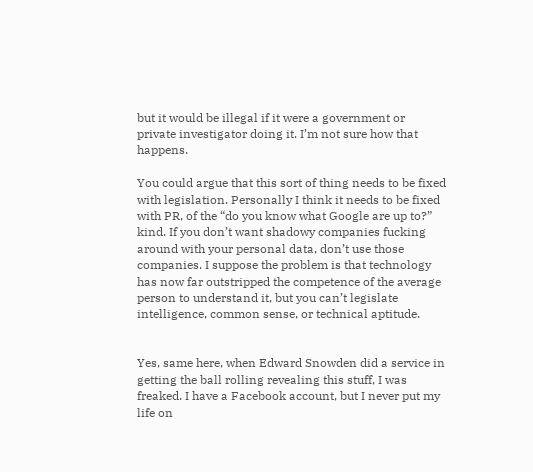but it would be illegal if it were a government or private investigator doing it. I’m not sure how that happens.

You could argue that this sort of thing needs to be fixed with legislation. Personally I think it needs to be fixed with PR, of the “do you know what Google are up to?” kind. If you don’t want shadowy companies fucking around with your personal data, don’t use those companies. I suppose the problem is that technology has now far outstripped the competence of the average person to understand it, but you can’t legislate intelligence, common sense, or technical aptitude.


Yes, same here, when Edward Snowden did a service in getting the ball rolling revealing this stuff, I was freaked. I have a Facebook account, but I never put my life on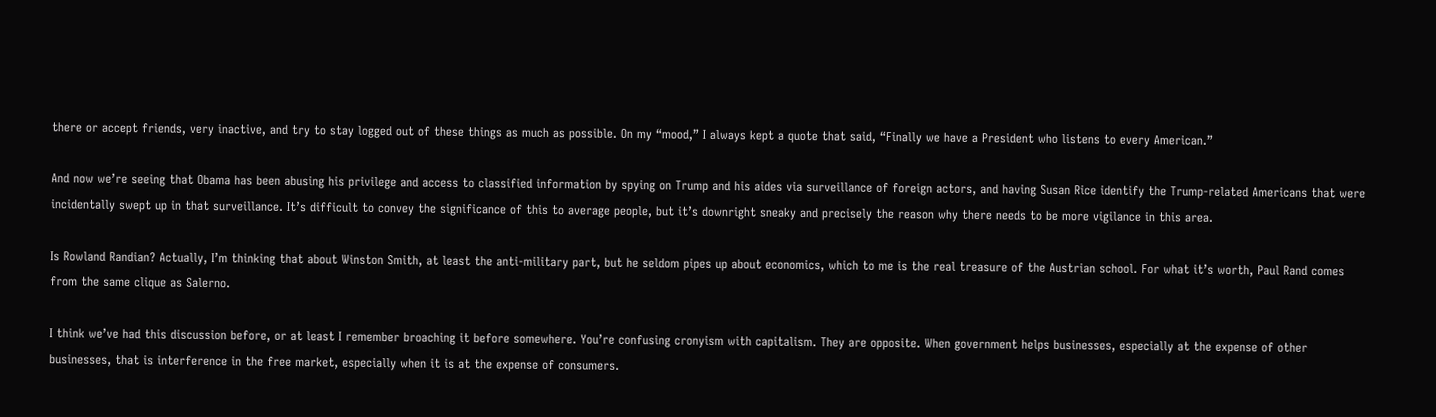there or accept friends, very inactive, and try to stay logged out of these things as much as possible. On my “mood,” I always kept a quote that said, “Finally we have a President who listens to every American.”

And now we’re seeing that Obama has been abusing his privilege and access to classified information by spying on Trump and his aides via surveillance of foreign actors, and having Susan Rice identify the Trump-related Americans that were incidentally swept up in that surveillance. It’s difficult to convey the significance of this to average people, but it’s downright sneaky and precisely the reason why there needs to be more vigilance in this area.

Is Rowland Randian? Actually, I’m thinking that about Winston Smith, at least the anti-military part, but he seldom pipes up about economics, which to me is the real treasure of the Austrian school. For what it’s worth, Paul Rand comes from the same clique as Salerno.

I think we’ve had this discussion before, or at least I remember broaching it before somewhere. You’re confusing cronyism with capitalism. They are opposite. When government helps businesses, especially at the expense of other businesses, that is interference in the free market, especially when it is at the expense of consumers.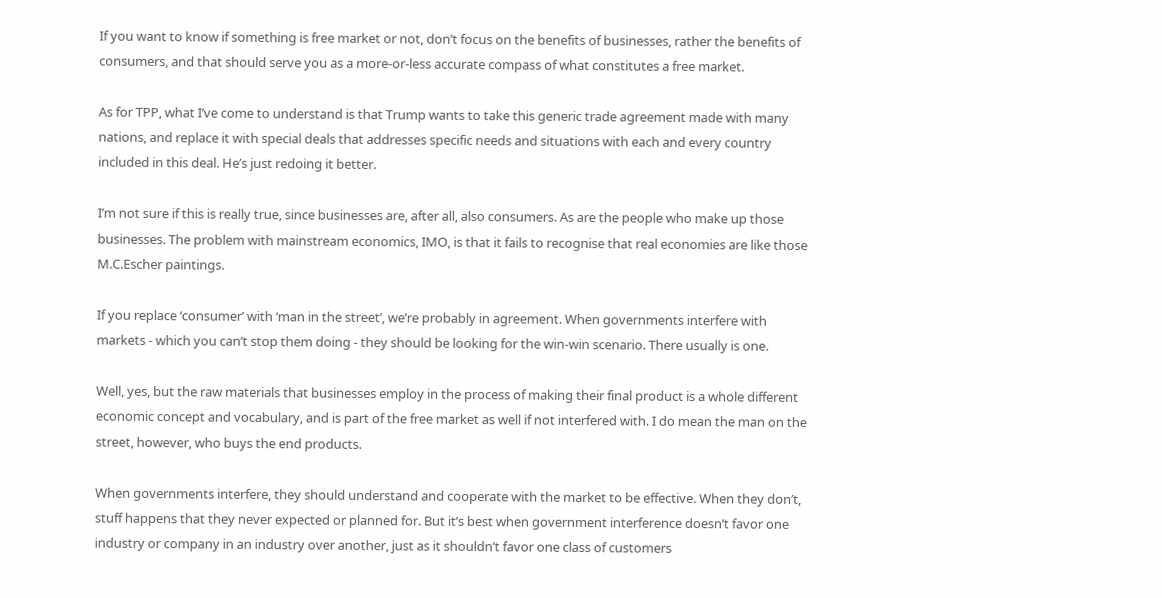If you want to know if something is free market or not, don’t focus on the benefits of businesses, rather the benefits of consumers, and that should serve you as a more-or-less accurate compass of what constitutes a free market.

As for TPP, what I’ve come to understand is that Trump wants to take this generic trade agreement made with many nations, and replace it with special deals that addresses specific needs and situations with each and every country included in this deal. He’s just redoing it better.

I’m not sure if this is really true, since businesses are, after all, also consumers. As are the people who make up those businesses. The problem with mainstream economics, IMO, is that it fails to recognise that real economies are like those M.C.Escher paintings.

If you replace ‘consumer’ with ‘man in the street’, we’re probably in agreement. When governments interfere with markets - which you can’t stop them doing - they should be looking for the win-win scenario. There usually is one.

Well, yes, but the raw materials that businesses employ in the process of making their final product is a whole different economic concept and vocabulary, and is part of the free market as well if not interfered with. I do mean the man on the street, however, who buys the end products.

When governments interfere, they should understand and cooperate with the market to be effective. When they don’t, stuff happens that they never expected or planned for. But it’s best when government interference doesn’t favor one industry or company in an industry over another, just as it shouldn’t favor one class of customers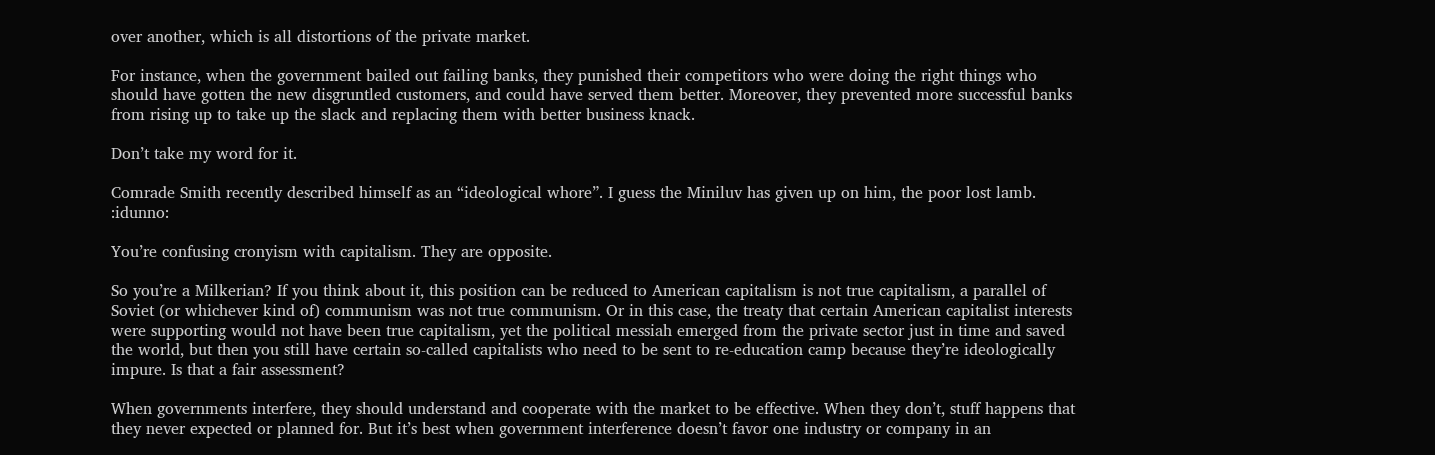over another, which is all distortions of the private market.

For instance, when the government bailed out failing banks, they punished their competitors who were doing the right things who should have gotten the new disgruntled customers, and could have served them better. Moreover, they prevented more successful banks from rising up to take up the slack and replacing them with better business knack.

Don’t take my word for it.

Comrade Smith recently described himself as an “ideological whore”. I guess the Miniluv has given up on him, the poor lost lamb. :idunno:

You’re confusing cronyism with capitalism. They are opposite.

So you’re a Milkerian? If you think about it, this position can be reduced to American capitalism is not true capitalism, a parallel of Soviet (or whichever kind of) communism was not true communism. Or in this case, the treaty that certain American capitalist interests were supporting would not have been true capitalism, yet the political messiah emerged from the private sector just in time and saved the world, but then you still have certain so-called capitalists who need to be sent to re-education camp because they’re ideologically impure. Is that a fair assessment?

When governments interfere, they should understand and cooperate with the market to be effective. When they don’t, stuff happens that they never expected or planned for. But it’s best when government interference doesn’t favor one industry or company in an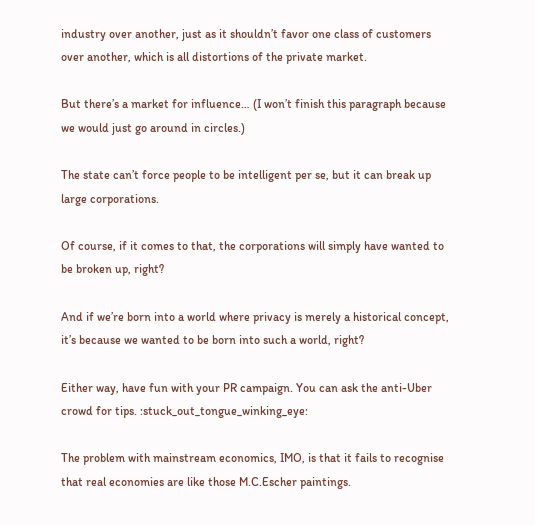industry over another, just as it shouldn’t favor one class of customers over another, which is all distortions of the private market.

But there’s a market for influence… (I won’t finish this paragraph because we would just go around in circles.)

The state can’t force people to be intelligent per se, but it can break up large corporations.

Of course, if it comes to that, the corporations will simply have wanted to be broken up, right?

And if we’re born into a world where privacy is merely a historical concept, it’s because we wanted to be born into such a world, right?

Either way, have fun with your PR campaign. You can ask the anti-Uber crowd for tips. :stuck_out_tongue_winking_eye:

The problem with mainstream economics, IMO, is that it fails to recognise that real economies are like those M.C.Escher paintings.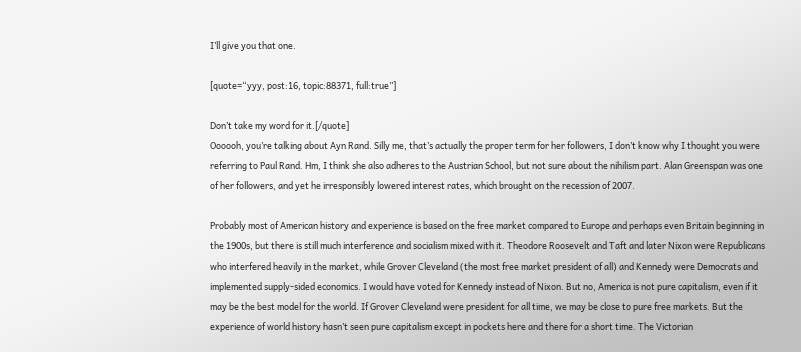I’ll give you that one.

[quote=“yyy, post:16, topic:88371, full:true”]

Don’t take my word for it.[/quote]
Oooooh, you’re talking about Ayn Rand. Silly me, that’s actually the proper term for her followers, I don’t know why I thought you were referring to Paul Rand. Hm, I think she also adheres to the Austrian School, but not sure about the nihilism part. Alan Greenspan was one of her followers, and yet he irresponsibly lowered interest rates, which brought on the recession of 2007.

Probably most of American history and experience is based on the free market compared to Europe and perhaps even Britain beginning in the 1900s, but there is still much interference and socialism mixed with it. Theodore Roosevelt and Taft and later Nixon were Republicans who interfered heavily in the market, while Grover Cleveland (the most free market president of all) and Kennedy were Democrats and implemented supply-sided economics. I would have voted for Kennedy instead of Nixon. But no, America is not pure capitalism, even if it may be the best model for the world. If Grover Cleveland were president for all time, we may be close to pure free markets. But the experience of world history hasn’t seen pure capitalism except in pockets here and there for a short time. The Victorian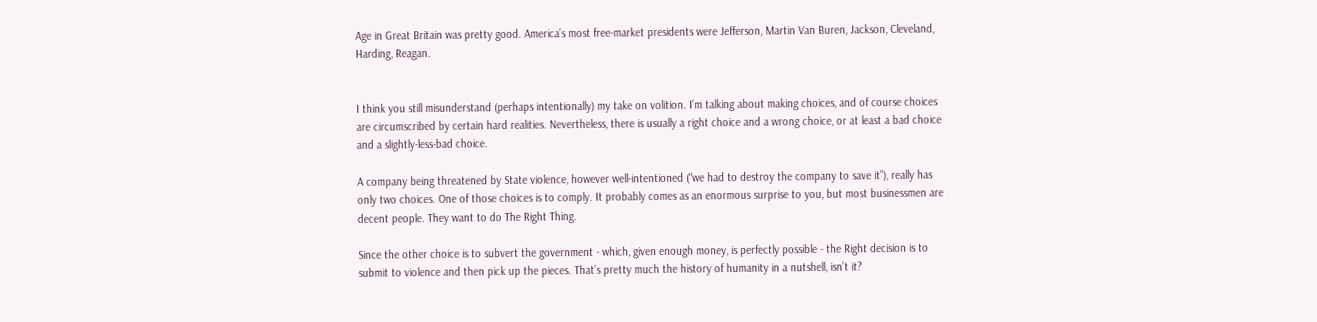Age in Great Britain was pretty good. America’s most free-market presidents were Jefferson, Martin Van Buren, Jackson, Cleveland, Harding, Reagan.


I think you still misunderstand (perhaps intentionally) my take on volition. I’m talking about making choices, and of course choices are circumscribed by certain hard realities. Nevertheless, there is usually a right choice and a wrong choice, or at least a bad choice and a slightly-less-bad choice.

A company being threatened by State violence, however well-intentioned (“we had to destroy the company to save it”), really has only two choices. One of those choices is to comply. It probably comes as an enormous surprise to you, but most businessmen are decent people. They want to do The Right Thing.

Since the other choice is to subvert the government - which, given enough money, is perfectly possible - the Right decision is to submit to violence and then pick up the pieces. That’s pretty much the history of humanity in a nutshell, isn’t it?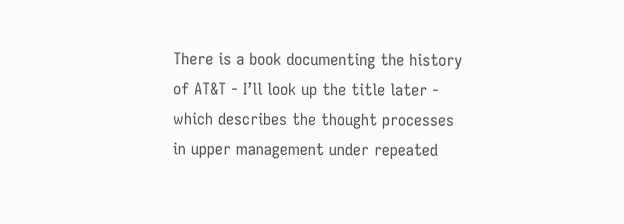There is a book documenting the history of AT&T - I’ll look up the title later - which describes the thought processes in upper management under repeated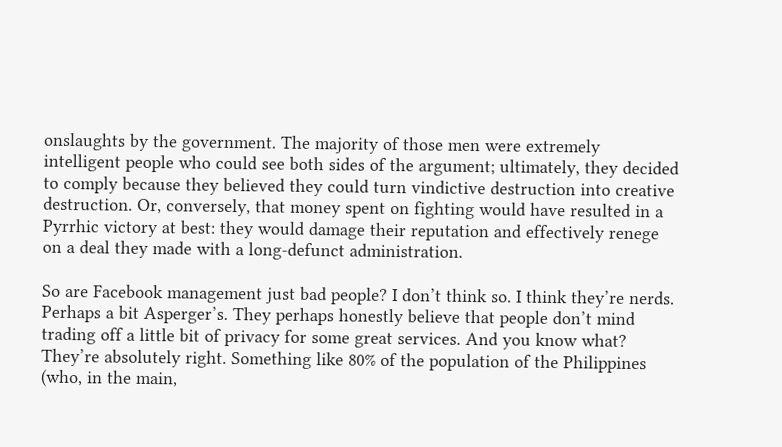onslaughts by the government. The majority of those men were extremely intelligent people who could see both sides of the argument; ultimately, they decided to comply because they believed they could turn vindictive destruction into creative destruction. Or, conversely, that money spent on fighting would have resulted in a Pyrrhic victory at best: they would damage their reputation and effectively renege on a deal they made with a long-defunct administration.

So are Facebook management just bad people? I don’t think so. I think they’re nerds. Perhaps a bit Asperger’s. They perhaps honestly believe that people don’t mind trading off a little bit of privacy for some great services. And you know what? They’re absolutely right. Something like 80% of the population of the Philippines (who, in the main,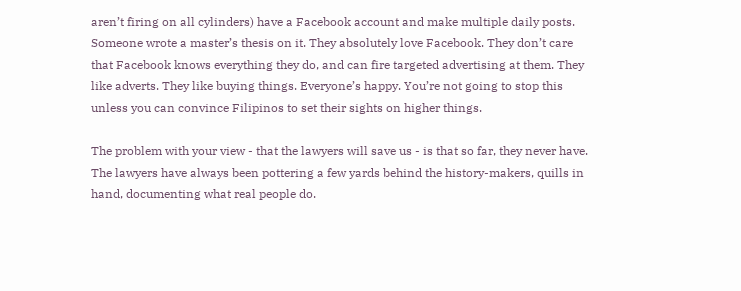aren’t firing on all cylinders) have a Facebook account and make multiple daily posts. Someone wrote a master’s thesis on it. They absolutely love Facebook. They don’t care that Facebook knows everything they do, and can fire targeted advertising at them. They like adverts. They like buying things. Everyone’s happy. You’re not going to stop this unless you can convince Filipinos to set their sights on higher things.

The problem with your view - that the lawyers will save us - is that so far, they never have. The lawyers have always been pottering a few yards behind the history-makers, quills in hand, documenting what real people do.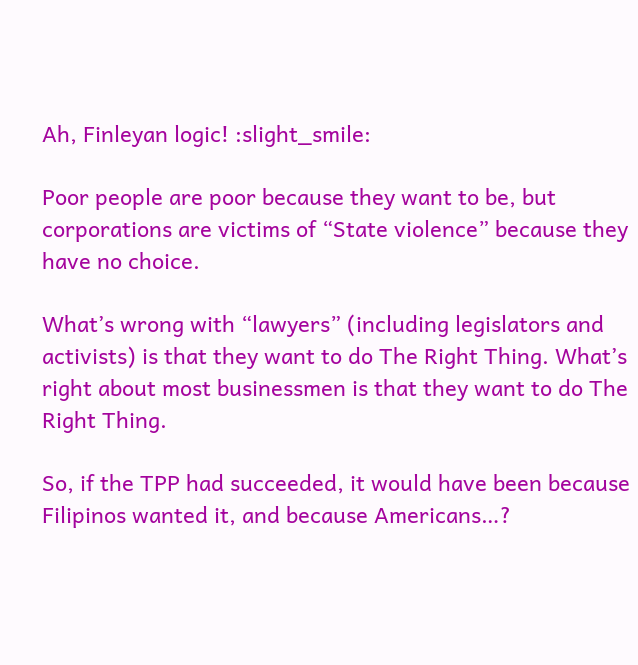Ah, Finleyan logic! :slight_smile:

Poor people are poor because they want to be, but corporations are victims of “State violence” because they have no choice.

What’s wrong with “lawyers” (including legislators and activists) is that they want to do The Right Thing. What’s right about most businessmen is that they want to do The Right Thing.

So, if the TPP had succeeded, it would have been because Filipinos wanted it, and because Americans…?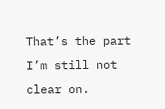That’s the part I’m still not clear on.